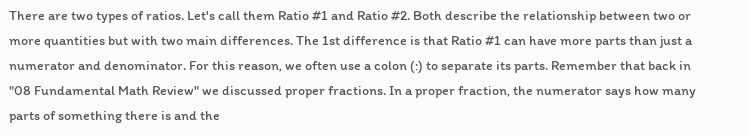There are two types of ratios. Let's call them Ratio #1 and Ratio #2. Both describe the relationship between two or more quantities but with two main differences. The 1st difference is that Ratio #1 can have more parts than just a numerator and denominator. For this reason, we often use a colon (:) to separate its parts. Remember that back in "08 Fundamental Math Review" we discussed proper fractions. In a proper fraction, the numerator says how many parts of something there is and the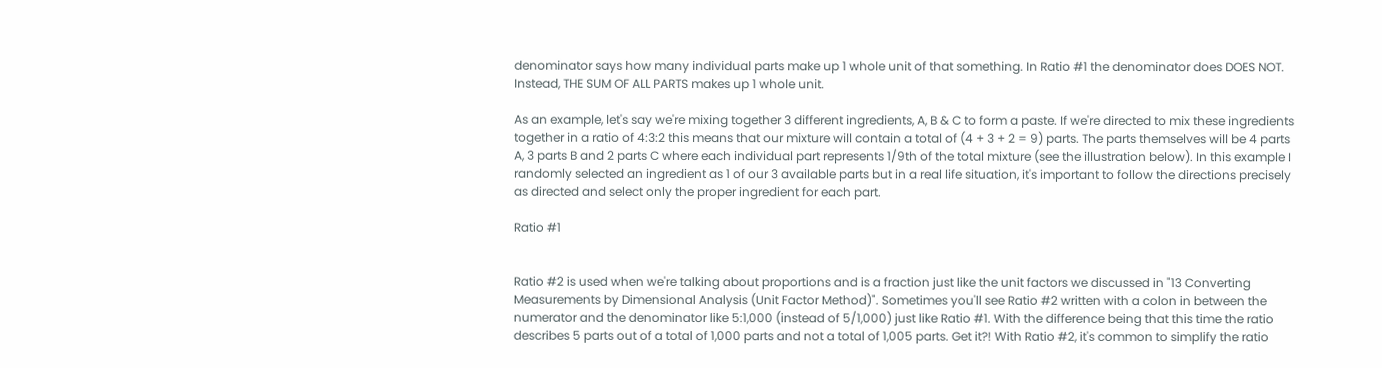denominator says how many individual parts make up 1 whole unit of that something. In Ratio #1 the denominator does DOES NOT. Instead, THE SUM OF ALL PARTS makes up 1 whole unit.

As an example, let's say we're mixing together 3 different ingredients, A, B & C to form a paste. If we're directed to mix these ingredients together in a ratio of 4:3:2 this means that our mixture will contain a total of (4 + 3 + 2 = 9) parts. The parts themselves will be 4 parts A, 3 parts B and 2 parts C where each individual part represents 1/9th of the total mixture (see the illustration below). In this example I randomly selected an ingredient as 1 of our 3 available parts but in a real life situation, it's important to follow the directions precisely as directed and select only the proper ingredient for each part.

Ratio #1


Ratio #2 is used when we're talking about proportions and is a fraction just like the unit factors we discussed in "13 Converting Measurements by Dimensional Analysis (Unit Factor Method)". Sometimes you'll see Ratio #2 written with a colon in between the numerator and the denominator like 5:1,000 (instead of 5/1,000) just like Ratio #1. With the difference being that this time the ratio describes 5 parts out of a total of 1,000 parts and not a total of 1,005 parts. Get it?! With Ratio #2, it's common to simplify the ratio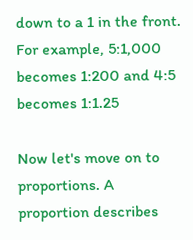down to a 1 in the front. For example, 5:1,000 becomes 1:200 and 4:5 becomes 1:1.25

Now let's move on to proportions. A proportion describes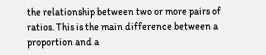the relationship between two or more pairs of ratios. This is the main difference between a proportion and a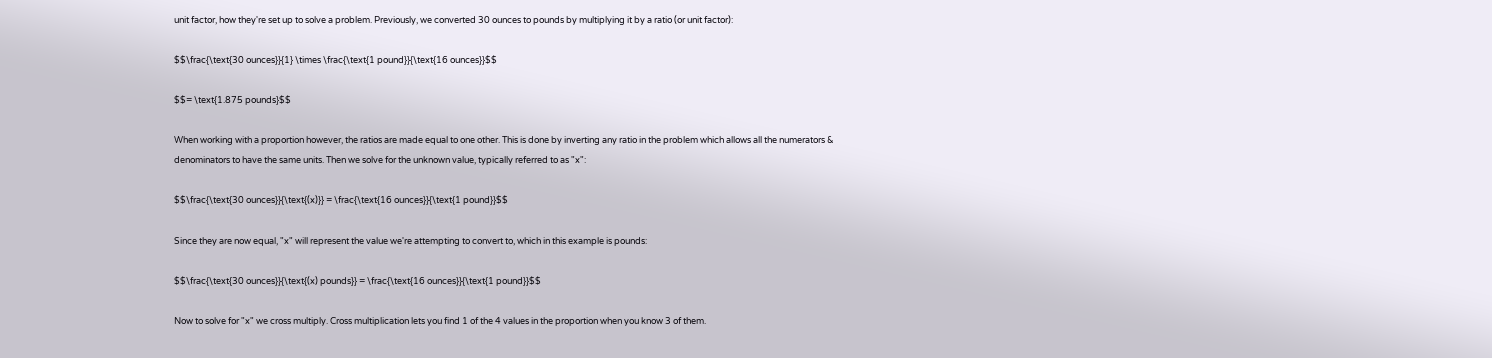unit factor, how they're set up to solve a problem. Previously, we converted 30 ounces to pounds by multiplying it by a ratio (or unit factor):

$$\frac{\text{30 ounces}}{1} \times \frac{\text{1 pound}}{\text{16 ounces}}$$

$$= \text{1.875 pounds}$$

When working with a proportion however, the ratios are made equal to one other. This is done by inverting any ratio in the problem which allows all the numerators & denominators to have the same units. Then we solve for the unknown value, typically referred to as "x":

$$\frac{\text{30 ounces}}{\text{(x)}} = \frac{\text{16 ounces}}{\text{1 pound}}$$

Since they are now equal, "x" will represent the value we're attempting to convert to, which in this example is pounds:

$$\frac{\text{30 ounces}}{\text{(x) pounds}} = \frac{\text{16 ounces}}{\text{1 pound}}$$

Now to solve for "x" we cross multiply. Cross multiplication lets you find 1 of the 4 values in the proportion when you know 3 of them.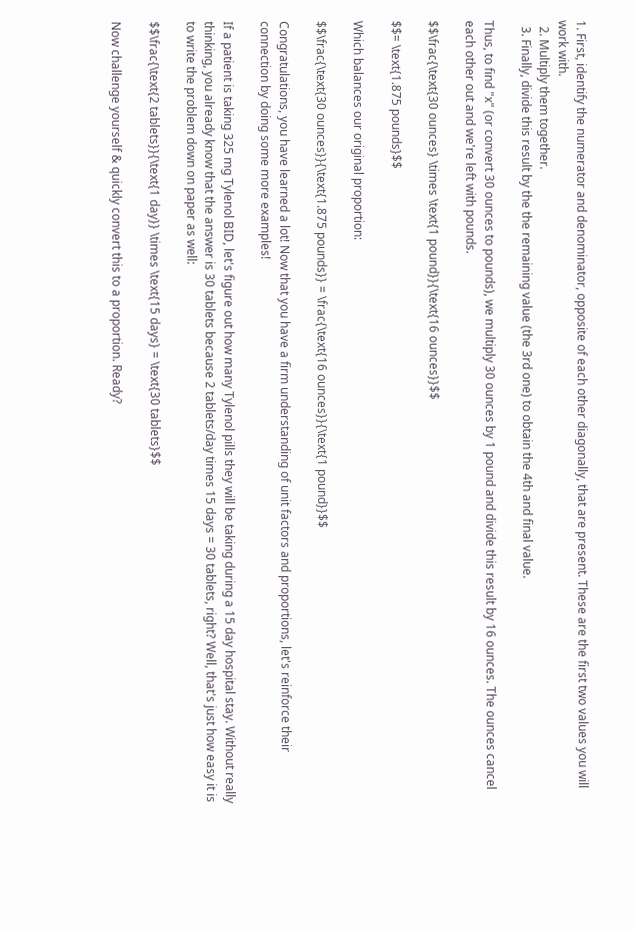1. First, identify the numerator and denominator, opposite of each other diagonally, that are present. These are the first two values you will work with.
  2. Multiply them together.
  3. Finally, divide this result by the the remaining value (the 3rd one) to obtain the 4th and final value.

Thus, to find "x" (or convert 30 ounces to pounds), we multiply 30 ounces by 1 pound and divide this result by 16 ounces. The ounces cancel each other out and we're left with pounds.

$$\frac{\text{30 ounces} \times \text{1 pound}}{\text{16 ounces}}$$

$$= \text{1.875 pounds}$$

Which balances our original proportion:

$$\frac{\text{30 ounces}}{\text{1.875 pounds}} = \frac{\text{16 ounces}}{\text{1 pound}}$$

Congratulations, you have learned a lot! Now that you have a firm understanding of unit factors and proportions, let's reinforce their connection by doing some more examples!

If a patient is taking 325 mg Tylenol BID, let's figure out how many Tylenol pills they will be taking during a 15 day hospital stay. Without really thinking, you already know that the answer is 30 tablets because 2 tablets/day times 15 days = 30 tablets, right? Well, that's just how easy it is to write the problem down on paper as well:

$$\frac{\text{2 tablets}}{\text{1 day}} \times \text{15 days} = \text{30 tablets}$$

Now challenge yourself & quickly convert this to a proportion. Ready?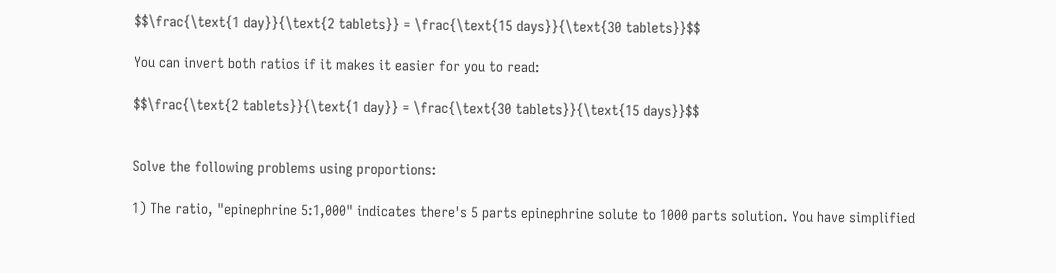$$\frac{\text{1 day}}{\text{2 tablets}} = \frac{\text{15 days}}{\text{30 tablets}}$$

You can invert both ratios if it makes it easier for you to read:

$$\frac{\text{2 tablets}}{\text{1 day}} = \frac{\text{30 tablets}}{\text{15 days}}$$


Solve the following problems using proportions:

1) The ratio, "epinephrine 5:1,000" indicates there's 5 parts epinephrine solute to 1000 parts solution. You have simplified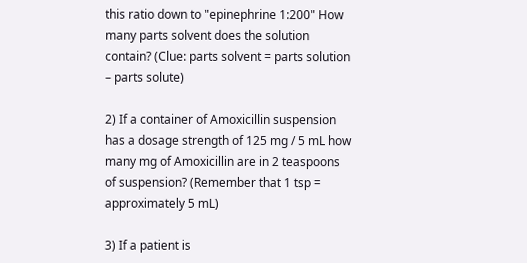this ratio down to "epinephrine 1:200" How many parts solvent does the solution contain? (Clue: parts solvent = parts solution – parts solute)

2) If a container of Amoxicillin suspension has a dosage strength of 125 mg / 5 mL how many mg of Amoxicillin are in 2 teaspoons of suspension? (Remember that 1 tsp = approximately 5 mL)

3) If a patient is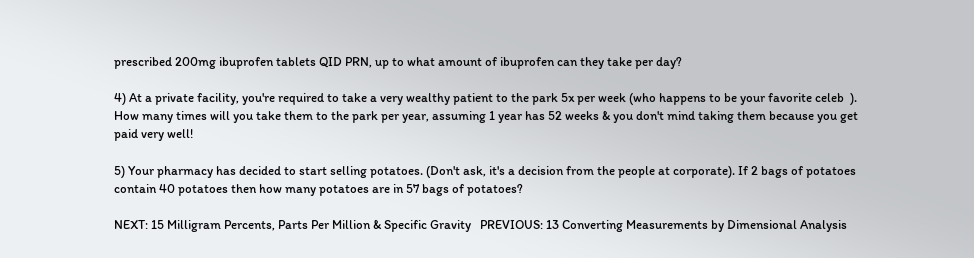prescribed 200mg ibuprofen tablets QID PRN, up to what amount of ibuprofen can they take per day?

4) At a private facility, you're required to take a very wealthy patient to the park 5x per week (who happens to be your favorite celeb  ). How many times will you take them to the park per year, assuming 1 year has 52 weeks & you don't mind taking them because you get paid very well!

5) Your pharmacy has decided to start selling potatoes. (Don't ask, it's a decision from the people at corporate). If 2 bags of potatoes contain 40 potatoes then how many potatoes are in 57 bags of potatoes?

NEXT: 15 Milligram Percents, Parts Per Million & Specific Gravity   PREVIOUS: 13 Converting Measurements by Dimensional Analysis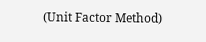(Unit Factor Method)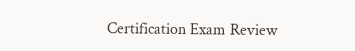Certification Exam Review